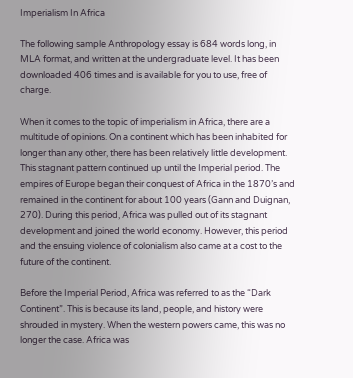Imperialism In Africa

The following sample Anthropology essay is 684 words long, in MLA format, and written at the undergraduate level. It has been downloaded 406 times and is available for you to use, free of charge.

When it comes to the topic of imperialism in Africa, there are a multitude of opinions. On a continent which has been inhabited for longer than any other, there has been relatively little development. This stagnant pattern continued up until the Imperial period. The empires of Europe began their conquest of Africa in the 1870’s and remained in the continent for about 100 years (Gann and Duignan, 270). During this period, Africa was pulled out of its stagnant development and joined the world economy. However, this period and the ensuing violence of colonialism also came at a cost to the future of the continent.

Before the Imperial Period, Africa was referred to as the “Dark Continent”. This is because its land, people, and history were shrouded in mystery. When the western powers came, this was no longer the case. Africa was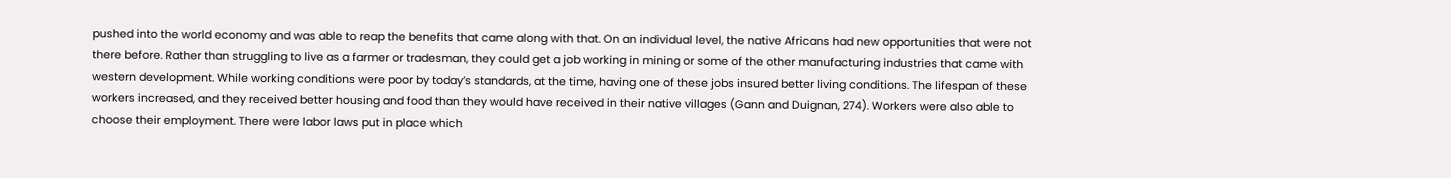pushed into the world economy and was able to reap the benefits that came along with that. On an individual level, the native Africans had new opportunities that were not there before. Rather than struggling to live as a farmer or tradesman, they could get a job working in mining or some of the other manufacturing industries that came with western development. While working conditions were poor by today’s standards, at the time, having one of these jobs insured better living conditions. The lifespan of these workers increased, and they received better housing and food than they would have received in their native villages (Gann and Duignan, 274). Workers were also able to choose their employment. There were labor laws put in place which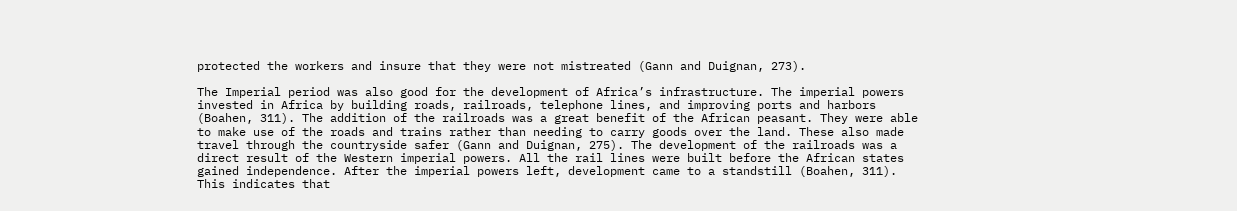protected the workers and insure that they were not mistreated (Gann and Duignan, 273).

The Imperial period was also good for the development of Africa’s infrastructure. The imperial powers invested in Africa by building roads, railroads, telephone lines, and improving ports and harbors (Boahen, 311). The addition of the railroads was a great benefit of the African peasant. They were able to make use of the roads and trains rather than needing to carry goods over the land. These also made travel through the countryside safer (Gann and Duignan, 275). The development of the railroads was a direct result of the Western imperial powers. All the rail lines were built before the African states gained independence. After the imperial powers left, development came to a standstill (Boahen, 311). This indicates that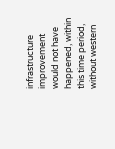infrastructure improvement would not have happened, within this time period, without western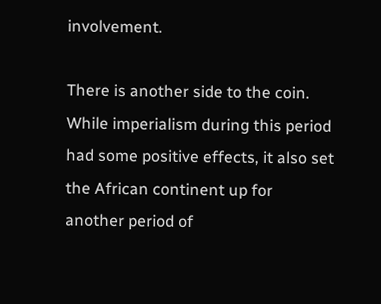involvement.

There is another side to the coin. While imperialism during this period had some positive effects, it also set the African continent up for another period of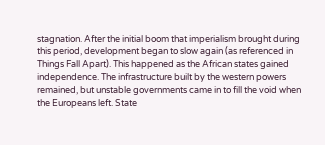stagnation. After the initial boom that imperialism brought during this period, development began to slow again (as referenced in Things Fall Apart). This happened as the African states gained independence. The infrastructure built by the western powers remained, but unstable governments came in to fill the void when the Europeans left. State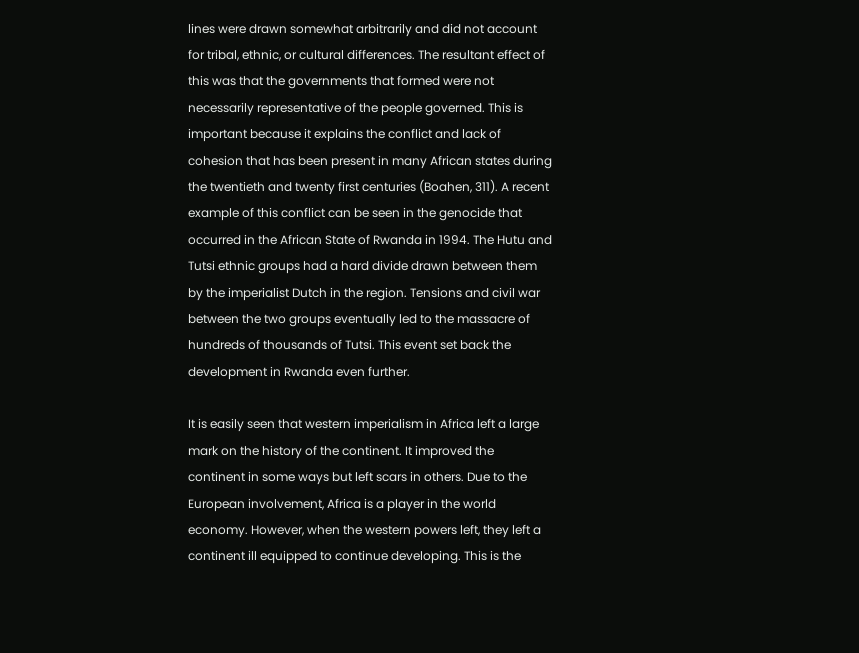lines were drawn somewhat arbitrarily and did not account for tribal, ethnic, or cultural differences. The resultant effect of this was that the governments that formed were not necessarily representative of the people governed. This is important because it explains the conflict and lack of cohesion that has been present in many African states during the twentieth and twenty first centuries (Boahen, 311). A recent example of this conflict can be seen in the genocide that occurred in the African State of Rwanda in 1994. The Hutu and Tutsi ethnic groups had a hard divide drawn between them by the imperialist Dutch in the region. Tensions and civil war between the two groups eventually led to the massacre of hundreds of thousands of Tutsi. This event set back the development in Rwanda even further.

It is easily seen that western imperialism in Africa left a large mark on the history of the continent. It improved the continent in some ways but left scars in others. Due to the European involvement, Africa is a player in the world economy. However, when the western powers left, they left a continent ill equipped to continue developing. This is the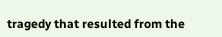tragedy that resulted from the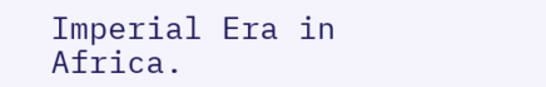Imperial Era in Africa.